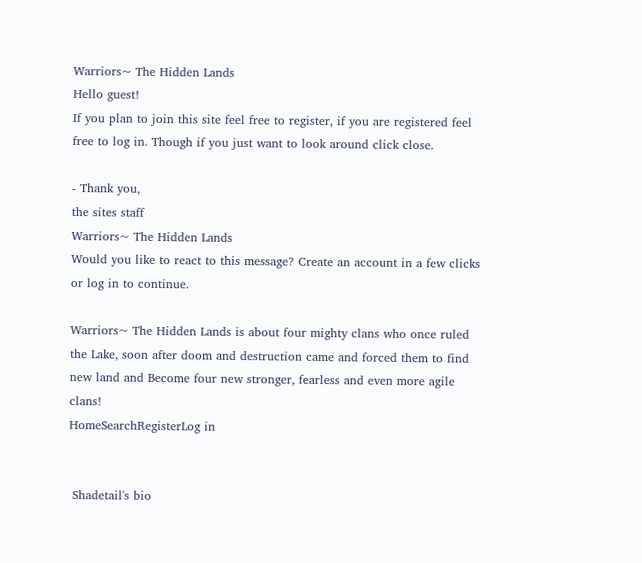Warriors~ The Hidden Lands
Hello guest!
If you plan to join this site feel free to register, if you are registered feel free to log in. Though if you just want to look around click close.

- Thank you,
the sites staff
Warriors~ The Hidden Lands
Would you like to react to this message? Create an account in a few clicks or log in to continue.

Warriors~ The Hidden Lands is about four mighty clans who once ruled the Lake, soon after doom and destruction came and forced them to find new land and Become four new stronger, fearless and even more agile clans!
HomeSearchRegisterLog in


 Shadetail's bio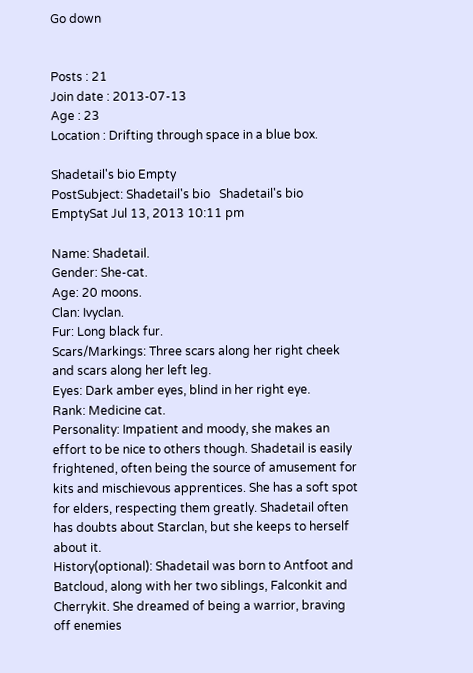Go down


Posts : 21
Join date : 2013-07-13
Age : 23
Location : Drifting through space in a blue box.

Shadetail's bio Empty
PostSubject: Shadetail's bio   Shadetail's bio EmptySat Jul 13, 2013 10:11 pm

Name: Shadetail.
Gender: She-cat.
Age: 20 moons.
Clan: Ivyclan.
Fur: Long black fur.
Scars/Markings: Three scars along her right cheek and scars along her left leg.
Eyes: Dark amber eyes, blind in her right eye.
Rank: Medicine cat.
Personality: Impatient and moody, she makes an effort to be nice to others though. Shadetail is easily frightened, often being the source of amusement for kits and mischievous apprentices. She has a soft spot for elders, respecting them greatly. Shadetail often has doubts about Starclan, but she keeps to herself about it.
History(optional): Shadetail was born to Antfoot and Batcloud, along with her two siblings, Falconkit and Cherrykit. She dreamed of being a warrior, braving off enemies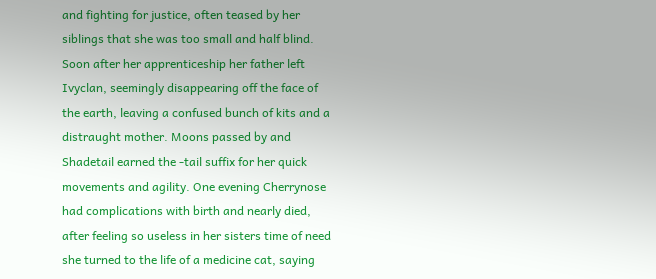and fighting for justice, often teased by her siblings that she was too small and half blind. Soon after her apprenticeship her father left Ivyclan, seemingly disappearing off the face of the earth, leaving a confused bunch of kits and a distraught mother. Moons passed by and Shadetail earned the -tail suffix for her quick movements and agility. One evening Cherrynose had complications with birth and nearly died, after feeling so useless in her sisters time of need she turned to the life of a medicine cat, saying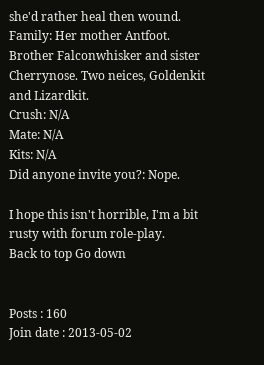she'd rather heal then wound.
Family: Her mother Antfoot. Brother Falconwhisker and sister Cherrynose. Two neices, Goldenkit and Lizardkit.
Crush: N/A
Mate: N/A
Kits: N/A
Did anyone invite you?: Nope.

I hope this isn't horrible, I'm a bit rusty with forum role-play.
Back to top Go down


Posts : 160
Join date : 2013-05-02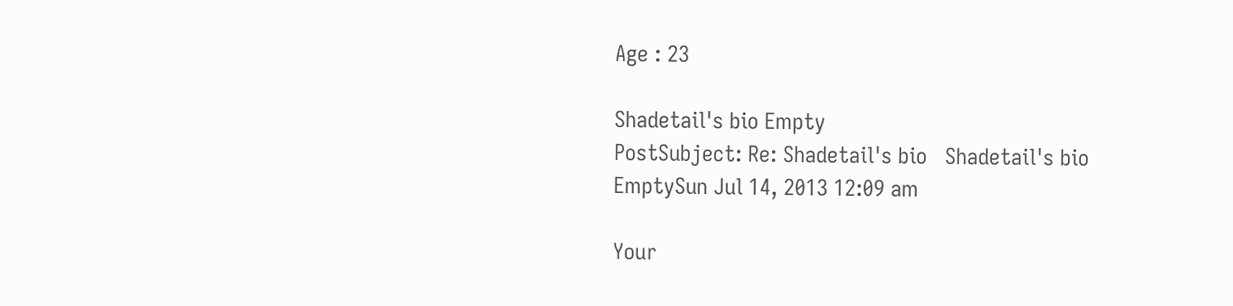Age : 23

Shadetail's bio Empty
PostSubject: Re: Shadetail's bio   Shadetail's bio EmptySun Jul 14, 2013 12:09 am

Your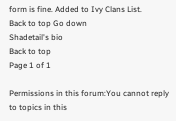form is fine. Added to Ivy Clans List.
Back to top Go down
Shadetail's bio
Back to top
Page 1 of 1

Permissions in this forum:You cannot reply to topics in this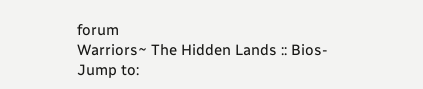forum
Warriors~ The Hidden Lands :: Bios-
Jump to: